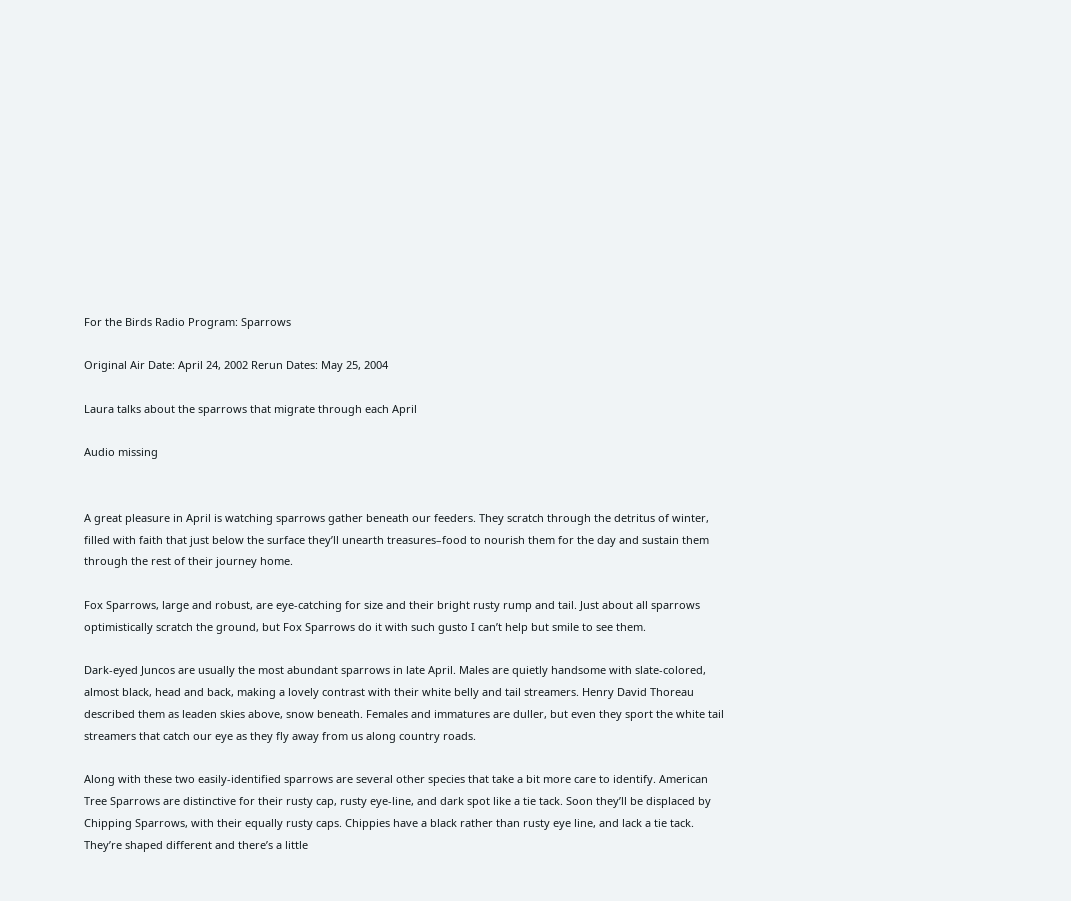For the Birds Radio Program: Sparrows

Original Air Date: April 24, 2002 Rerun Dates: May 25, 2004

Laura talks about the sparrows that migrate through each April

Audio missing


A great pleasure in April is watching sparrows gather beneath our feeders. They scratch through the detritus of winter, filled with faith that just below the surface they’ll unearth treasures–food to nourish them for the day and sustain them through the rest of their journey home.

Fox Sparrows, large and robust, are eye-catching for size and their bright rusty rump and tail. Just about all sparrows optimistically scratch the ground, but Fox Sparrows do it with such gusto I can’t help but smile to see them.

Dark-eyed Juncos are usually the most abundant sparrows in late April. Males are quietly handsome with slate-colored, almost black, head and back, making a lovely contrast with their white belly and tail streamers. Henry David Thoreau described them as leaden skies above, snow beneath. Females and immatures are duller, but even they sport the white tail streamers that catch our eye as they fly away from us along country roads.

Along with these two easily-identified sparrows are several other species that take a bit more care to identify. American Tree Sparrows are distinctive for their rusty cap, rusty eye-line, and dark spot like a tie tack. Soon they’ll be displaced by Chipping Sparrows, with their equally rusty caps. Chippies have a black rather than rusty eye line, and lack a tie tack. They’re shaped different and there’s a little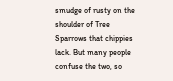smudge of rusty on the shoulder of Tree Sparrows that chippies lack. But many people confuse the two, so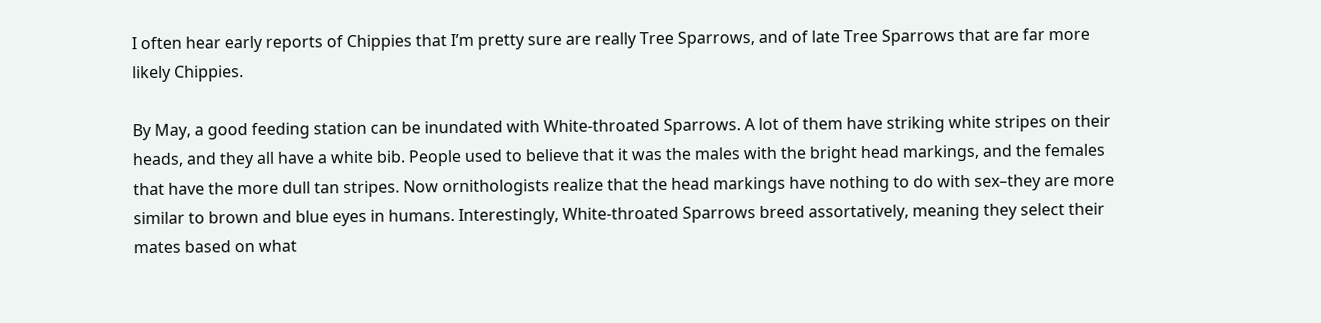I often hear early reports of Chippies that I’m pretty sure are really Tree Sparrows, and of late Tree Sparrows that are far more likely Chippies.

By May, a good feeding station can be inundated with White-throated Sparrows. A lot of them have striking white stripes on their heads, and they all have a white bib. People used to believe that it was the males with the bright head markings, and the females that have the more dull tan stripes. Now ornithologists realize that the head markings have nothing to do with sex–they are more similar to brown and blue eyes in humans. Interestingly, White-throated Sparrows breed assortatively, meaning they select their mates based on what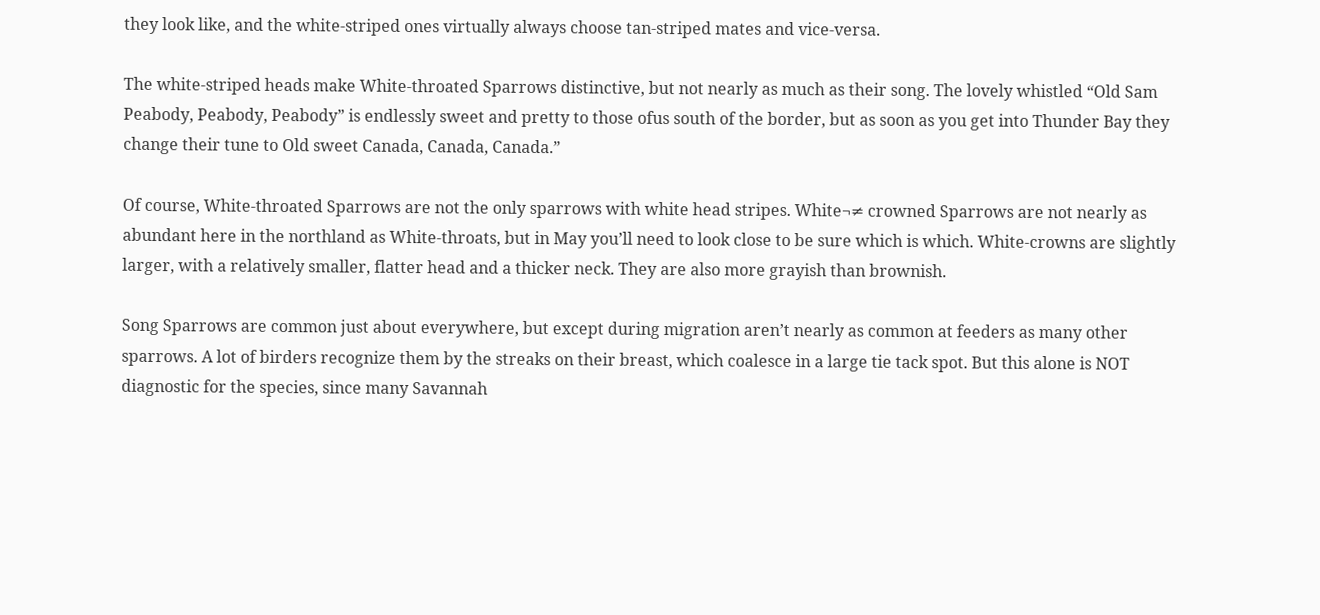they look like, and the white-striped ones virtually always choose tan-striped mates and vice-versa.

The white-striped heads make White-throated Sparrows distinctive, but not nearly as much as their song. The lovely whistled “Old Sam Peabody, Peabody, Peabody” is endlessly sweet and pretty to those ofus south of the border, but as soon as you get into Thunder Bay they change their tune to Old sweet Canada, Canada, Canada.”

Of course, White-throated Sparrows are not the only sparrows with white head stripes. White¬≠ crowned Sparrows are not nearly as abundant here in the northland as White-throats, but in May you’ll need to look close to be sure which is which. White-crowns are slightly larger, with a relatively smaller, flatter head and a thicker neck. They are also more grayish than brownish.

Song Sparrows are common just about everywhere, but except during migration aren’t nearly as common at feeders as many other sparrows. A lot of birders recognize them by the streaks on their breast, which coalesce in a large tie tack spot. But this alone is NOT diagnostic for the species, since many Savannah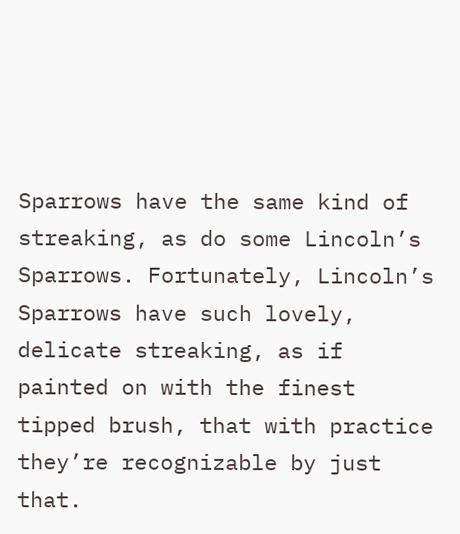Sparrows have the same kind of streaking, as do some Lincoln’s Sparrows. Fortunately, Lincoln’s Sparrows have such lovely, delicate streaking, as if painted on with the finest tipped brush, that with practice they’re recognizable by just that.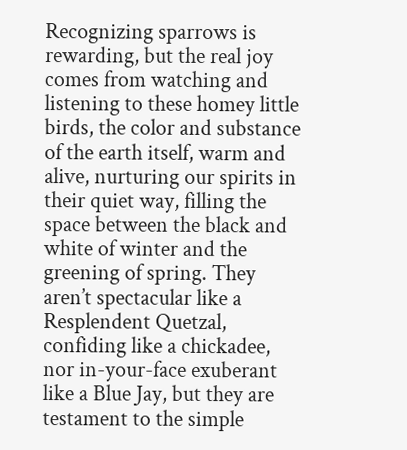Recognizing sparrows is rewarding, but the real joy comes from watching and listening to these homey little birds, the color and substance of the earth itself, warm and alive, nurturing our spirits in their quiet way, filling the space between the black and white of winter and the greening of spring. They aren’t spectacular like a Resplendent Quetzal, confiding like a chickadee, nor in-your-face exuberant like a Blue Jay, but they are testament to the simple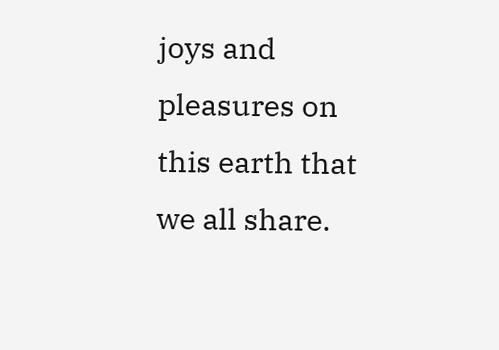joys and pleasures on this earth that we all share.